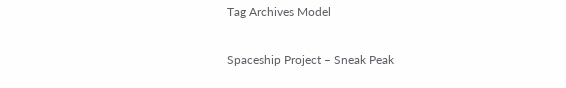Tag Archives Model

Spaceship Project – Sneak Peak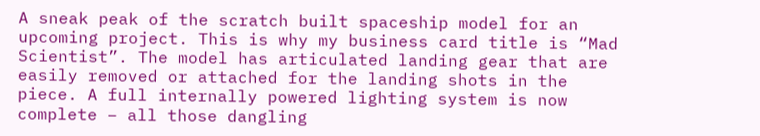A sneak peak of the scratch built spaceship model for an upcoming project. This is why my business card title is “Mad Scientist”. The model has articulated landing gear that are easily removed or attached for the landing shots in the piece. A full internally powered lighting system is now complete – all those dangling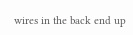wires in the back end up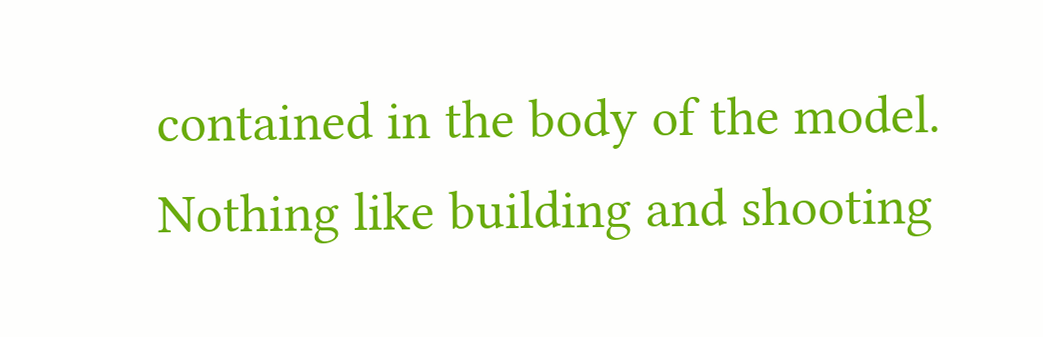contained in the body of the model. Nothing like building and shooting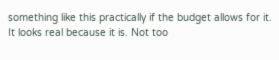something like this practically if the budget allows for it. It looks real because it is. Not too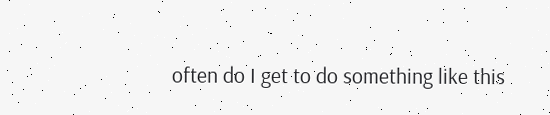often do I get to do something like this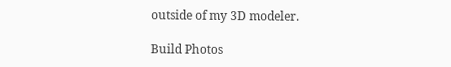outside of my 3D modeler.

Build Photos